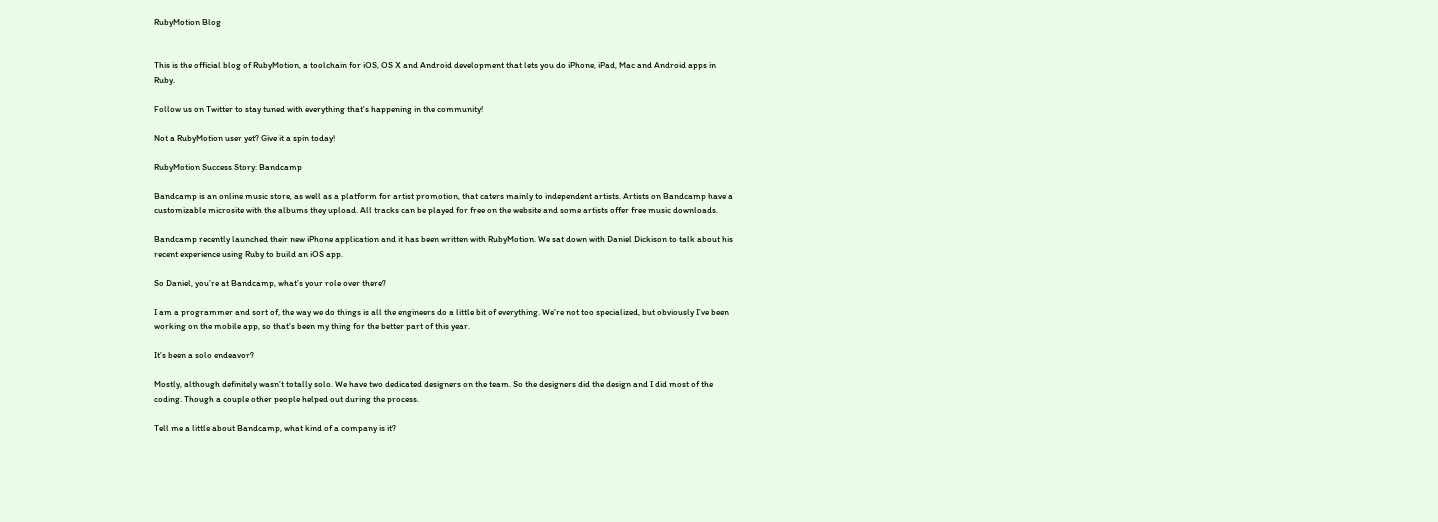RubyMotion Blog


This is the official blog of RubyMotion, a toolchain for iOS, OS X and Android development that lets you do iPhone, iPad, Mac and Android apps in Ruby.

Follow us on Twitter to stay tuned with everything that's happening in the community!

Not a RubyMotion user yet? Give it a spin today!

RubyMotion Success Story: Bandcamp

Bandcamp is an online music store, as well as a platform for artist promotion, that caters mainly to independent artists. Artists on Bandcamp have a customizable microsite with the albums they upload. All tracks can be played for free on the website and some artists offer free music downloads.

Bandcamp recently launched their new iPhone application and it has been written with RubyMotion. We sat down with Daniel Dickison to talk about his recent experience using Ruby to build an iOS app.

So Daniel, you’re at Bandcamp, what’s your role over there?

I am a programmer and sort of, the way we do things is all the engineers do a little bit of everything. We’re not too specialized, but obviously I’ve been working on the mobile app, so that’s been my thing for the better part of this year.

It’s been a solo endeavor?

Mostly, although definitely wasn’t totally solo. We have two dedicated designers on the team. So the designers did the design and I did most of the coding. Though a couple other people helped out during the process.

Tell me a little about Bandcamp, what kind of a company is it?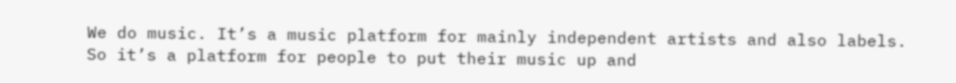We do music. It’s a music platform for mainly independent artists and also labels. So it’s a platform for people to put their music up and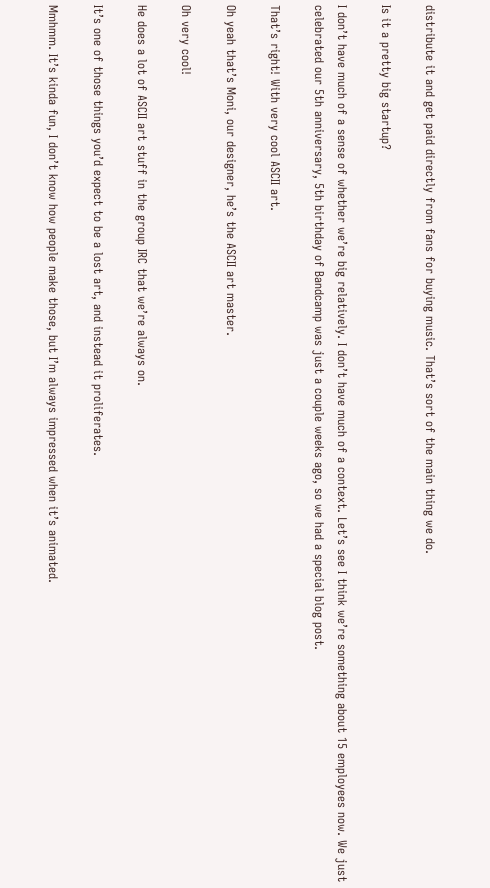distribute it and get paid directly from fans for buying music. That’s sort of the main thing we do.

Is it a pretty big startup?

I don’t have much of a sense of whether we’re big relatively. I don’t have much of a context. Let’s see I think we’re something about 15 employees now. We just celebrated our 5th anniversary, 5th birthday of Bandcamp was just a couple weeks ago, so we had a special blog post.

That’s right! With very cool ASCII art.

Oh yeah that’s Moni, our designer, he’s the ASCII art master.

Oh very cool!

He does a lot of ASCII art stuff in the group IRC that we’re always on.

It’s one of those things you’d expect to be a lost art, and instead it proliferates.

Mmhmm. It’s kinda fun, I don’t know how people make those, but I’m always impressed when it’s animated.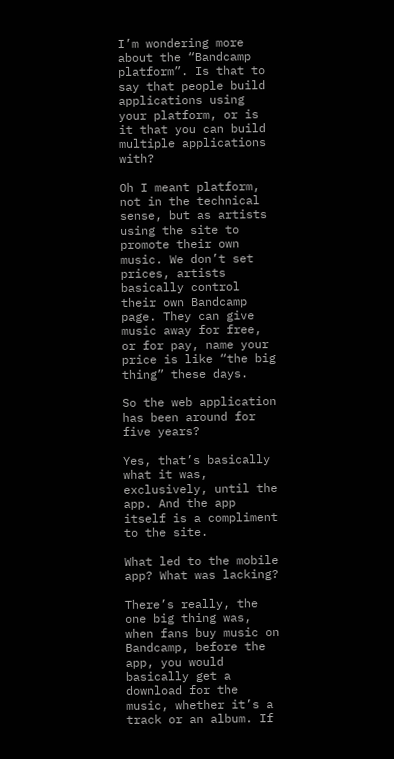I’m wondering more about the “Bandcamp platform”. Is that to say that people build applications using your platform, or is it that you can build multiple applications with?

Oh I meant platform, not in the technical sense, but as artists using the site to promote their own music. We don’t set prices, artists basically control their own Bandcamp page. They can give music away for free, or for pay, name your price is like “the big thing” these days.

So the web application has been around for five years?

Yes, that’s basically what it was, exclusively, until the app. And the app itself is a compliment to the site.

What led to the mobile app? What was lacking?

There’s really, the one big thing was, when fans buy music on Bandcamp, before the app, you would basically get a download for the music, whether it’s a track or an album. If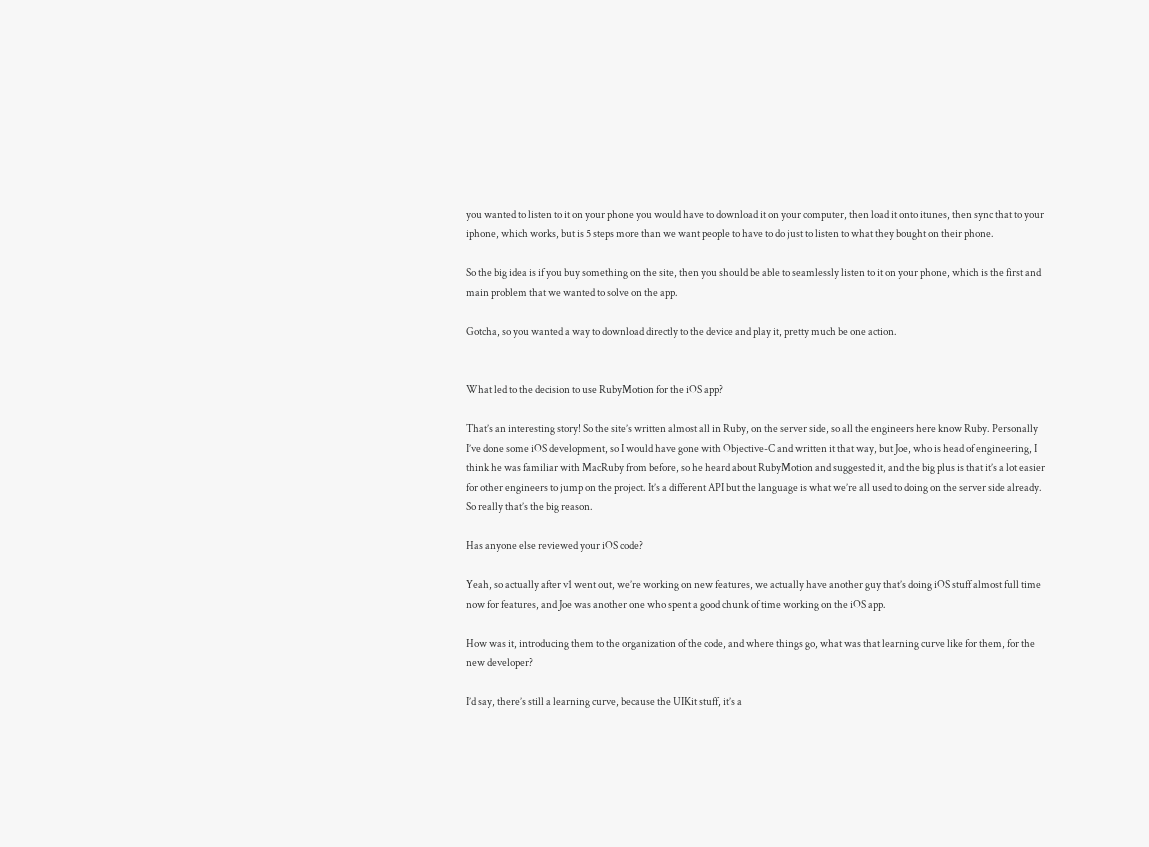you wanted to listen to it on your phone you would have to download it on your computer, then load it onto itunes, then sync that to your iphone, which works, but is 5 steps more than we want people to have to do just to listen to what they bought on their phone.

So the big idea is if you buy something on the site, then you should be able to seamlessly listen to it on your phone, which is the first and main problem that we wanted to solve on the app.

Gotcha, so you wanted a way to download directly to the device and play it, pretty much be one action.


What led to the decision to use RubyMotion for the iOS app?

That’s an interesting story! So the site’s written almost all in Ruby, on the server side, so all the engineers here know Ruby. Personally I’ve done some iOS development, so I would have gone with Objective-C and written it that way, but Joe, who is head of engineering, I think he was familiar with MacRuby from before, so he heard about RubyMotion and suggested it, and the big plus is that it’s a lot easier for other engineers to jump on the project. It’s a different API but the language is what we’re all used to doing on the server side already. So really that’s the big reason.

Has anyone else reviewed your iOS code?

Yeah, so actually after v1 went out, we’re working on new features, we actually have another guy that’s doing iOS stuff almost full time now for features, and Joe was another one who spent a good chunk of time working on the iOS app.

How was it, introducing them to the organization of the code, and where things go, what was that learning curve like for them, for the new developer?

I’d say, there’s still a learning curve, because the UIKit stuff, it’s a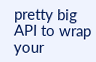pretty big API to wrap your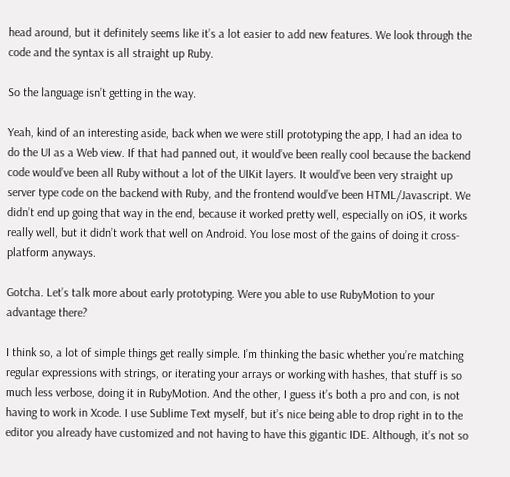head around, but it definitely seems like it’s a lot easier to add new features. We look through the code and the syntax is all straight up Ruby.

So the language isn’t getting in the way.

Yeah, kind of an interesting aside, back when we were still prototyping the app, I had an idea to do the UI as a Web view. If that had panned out, it would’ve been really cool because the backend code would’ve been all Ruby without a lot of the UIKit layers. It would’ve been very straight up server type code on the backend with Ruby, and the frontend would’ve been HTML/Javascript. We didn’t end up going that way in the end, because it worked pretty well, especially on iOS, it works really well, but it didn’t work that well on Android. You lose most of the gains of doing it cross-platform anyways.

Gotcha. Let’s talk more about early prototyping. Were you able to use RubyMotion to your advantage there?

I think so, a lot of simple things get really simple. I’m thinking the basic whether you’re matching regular expressions with strings, or iterating your arrays or working with hashes, that stuff is so much less verbose, doing it in RubyMotion. And the other, I guess it’s both a pro and con, is not having to work in Xcode. I use Sublime Text myself, but it’s nice being able to drop right in to the editor you already have customized and not having to have this gigantic IDE. Although, it’s not so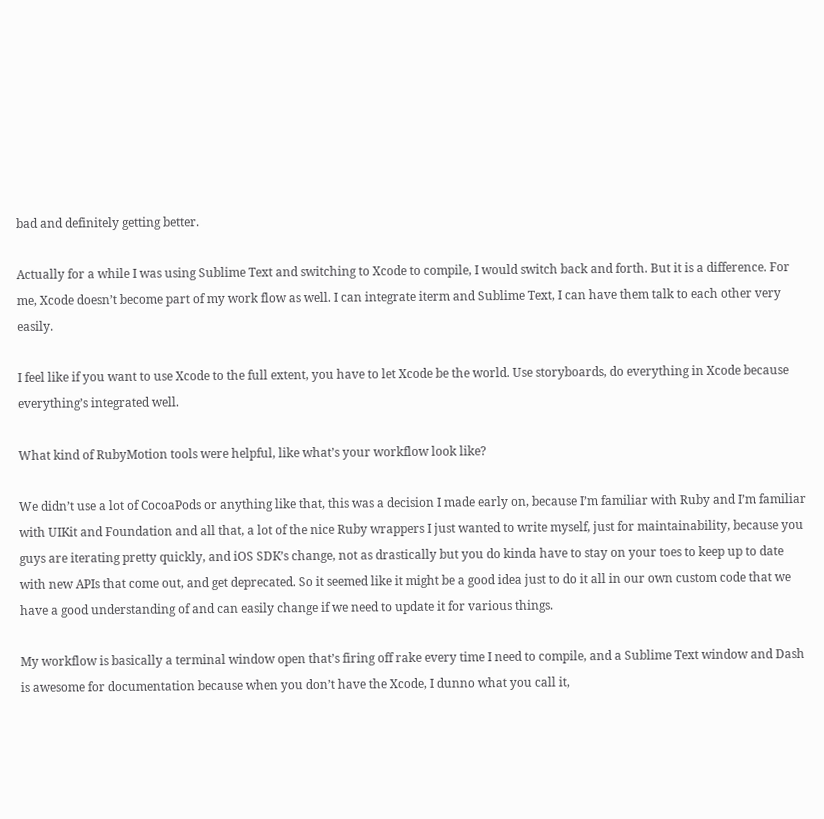bad and definitely getting better.

Actually for a while I was using Sublime Text and switching to Xcode to compile, I would switch back and forth. But it is a difference. For me, Xcode doesn’t become part of my work flow as well. I can integrate iterm and Sublime Text, I can have them talk to each other very easily.

I feel like if you want to use Xcode to the full extent, you have to let Xcode be the world. Use storyboards, do everything in Xcode because everything’s integrated well.

What kind of RubyMotion tools were helpful, like what’s your workflow look like?

We didn’t use a lot of CocoaPods or anything like that, this was a decision I made early on, because I’m familiar with Ruby and I’m familiar with UIKit and Foundation and all that, a lot of the nice Ruby wrappers I just wanted to write myself, just for maintainability, because you guys are iterating pretty quickly, and iOS SDK’s change, not as drastically but you do kinda have to stay on your toes to keep up to date with new APIs that come out, and get deprecated. So it seemed like it might be a good idea just to do it all in our own custom code that we have a good understanding of and can easily change if we need to update it for various things.

My workflow is basically a terminal window open that’s firing off rake every time I need to compile, and a Sublime Text window and Dash is awesome for documentation because when you don’t have the Xcode, I dunno what you call it,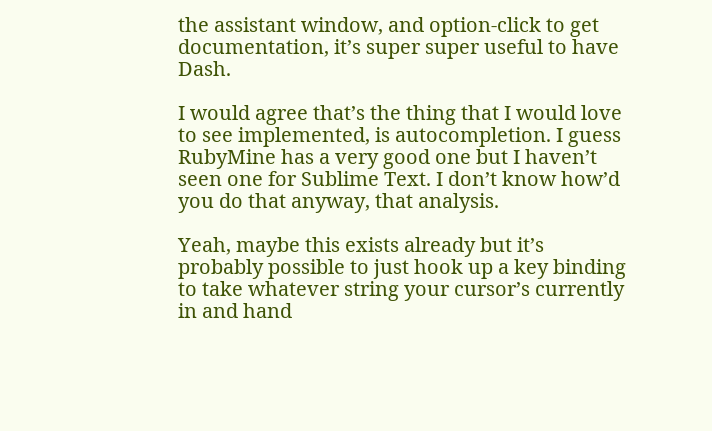the assistant window, and option-click to get documentation, it’s super super useful to have Dash.

I would agree that’s the thing that I would love to see implemented, is autocompletion. I guess RubyMine has a very good one but I haven’t seen one for Sublime Text. I don’t know how’d you do that anyway, that analysis.

Yeah, maybe this exists already but it’s probably possible to just hook up a key binding to take whatever string your cursor’s currently in and hand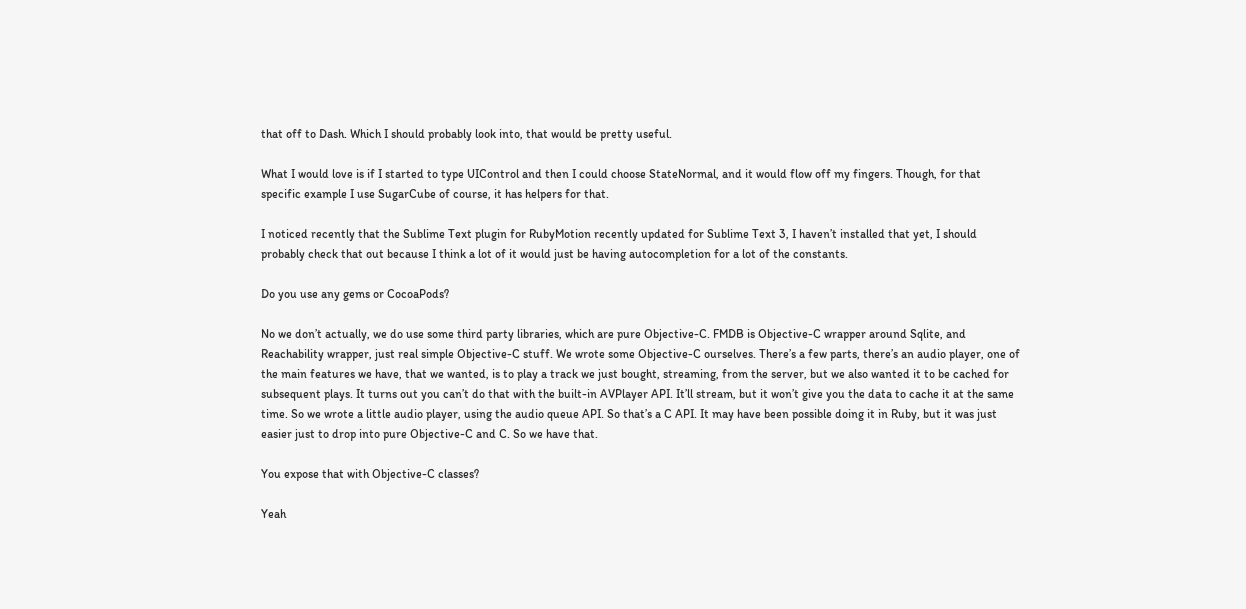that off to Dash. Which I should probably look into, that would be pretty useful.

What I would love is if I started to type UIControl and then I could choose StateNormal, and it would flow off my fingers. Though, for that specific example I use SugarCube of course, it has helpers for that.

I noticed recently that the Sublime Text plugin for RubyMotion recently updated for Sublime Text 3, I haven’t installed that yet, I should probably check that out because I think a lot of it would just be having autocompletion for a lot of the constants.

Do you use any gems or CocoaPods?

No we don’t actually, we do use some third party libraries, which are pure Objective-C. FMDB is Objective-C wrapper around Sqlite, and Reachability wrapper, just real simple Objective-C stuff. We wrote some Objective-C ourselves. There’s a few parts, there’s an audio player, one of the main features we have, that we wanted, is to play a track we just bought, streaming, from the server, but we also wanted it to be cached for subsequent plays. It turns out you can’t do that with the built-in AVPlayer API. It’ll stream, but it won’t give you the data to cache it at the same time. So we wrote a little audio player, using the audio queue API. So that’s a C API. It may have been possible doing it in Ruby, but it was just easier just to drop into pure Objective-C and C. So we have that.

You expose that with Objective-C classes?

Yeah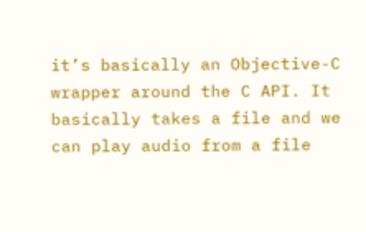it’s basically an Objective-C wrapper around the C API. It basically takes a file and we can play audio from a file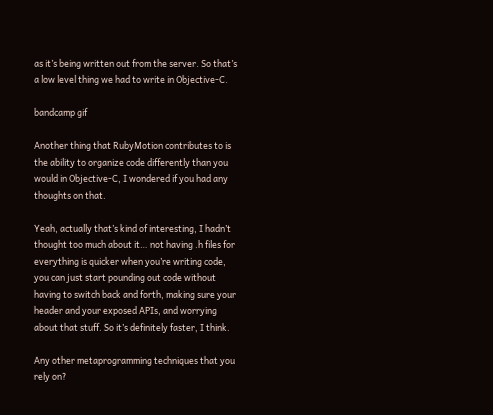as it’s being written out from the server. So that’s a low level thing we had to write in Objective-C.

bandcamp gif

Another thing that RubyMotion contributes to is the ability to organize code differently than you would in Objective-C, I wondered if you had any thoughts on that.

Yeah, actually that’s kind of interesting, I hadn’t thought too much about it… not having .h files for everything is quicker when you’re writing code, you can just start pounding out code without having to switch back and forth, making sure your header and your exposed APIs, and worrying about that stuff. So it’s definitely faster, I think.

Any other metaprogramming techniques that you rely on?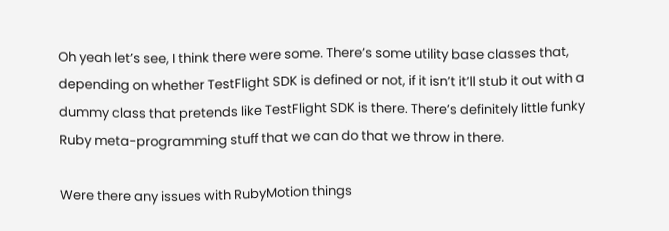Oh yeah let’s see, I think there were some. There’s some utility base classes that, depending on whether TestFlight SDK is defined or not, if it isn’t it’ll stub it out with a dummy class that pretends like TestFlight SDK is there. There’s definitely little funky Ruby meta-programming stuff that we can do that we throw in there.

Were there any issues with RubyMotion things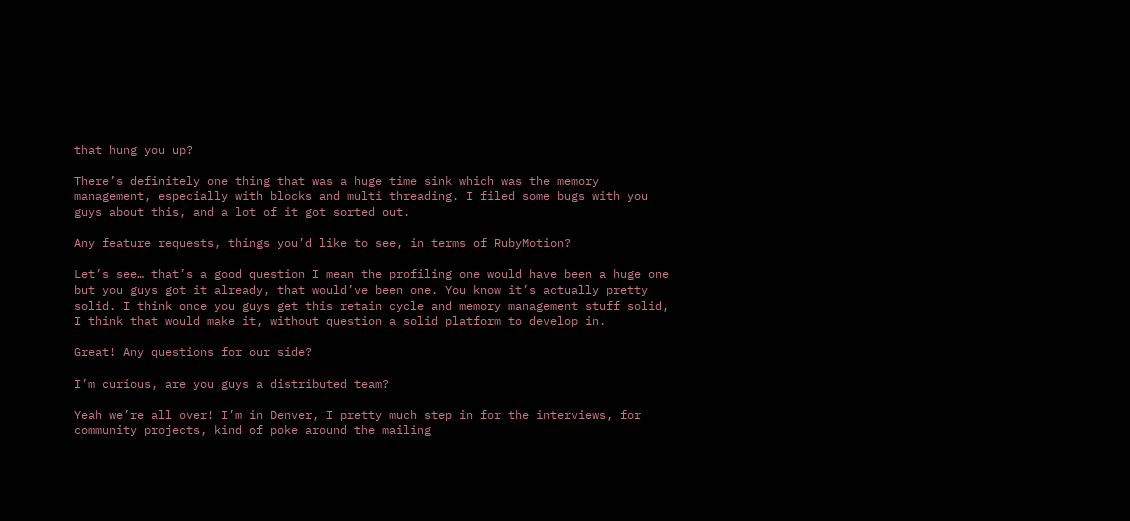that hung you up?

There’s definitely one thing that was a huge time sink which was the memory management, especially with blocks and multi threading. I filed some bugs with you guys about this, and a lot of it got sorted out.

Any feature requests, things you’d like to see, in terms of RubyMotion?

Let’s see… that’s a good question I mean the profiling one would have been a huge one but you guys got it already, that would’ve been one. You know it’s actually pretty solid. I think once you guys get this retain cycle and memory management stuff solid, I think that would make it, without question a solid platform to develop in.

Great! Any questions for our side?

I’m curious, are you guys a distributed team?

Yeah we’re all over! I’m in Denver, I pretty much step in for the interviews, for community projects, kind of poke around the mailing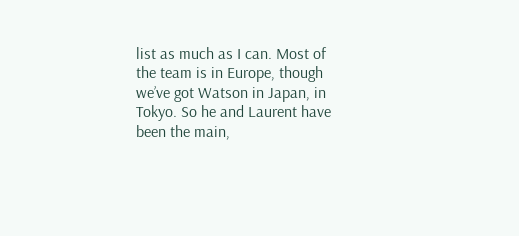list as much as I can. Most of the team is in Europe, though we’ve got Watson in Japan, in Tokyo. So he and Laurent have been the main,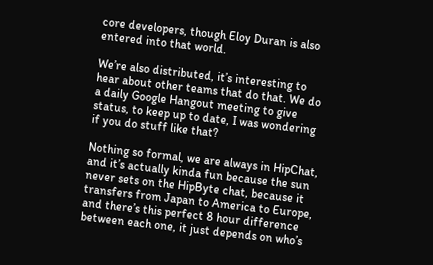core developers, though Eloy Duran is also entered into that world.

We’re also distributed, it’s interesting to hear about other teams that do that. We do a daily Google Hangout meeting to give status, to keep up to date, I was wondering if you do stuff like that?

Nothing so formal, we are always in HipChat, and it’s actually kinda fun because the sun never sets on the HipByte chat, because it transfers from Japan to America to Europe, and there’s this perfect 8 hour difference between each one, it just depends on who’s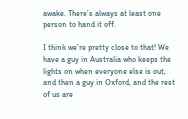awake. There’s always at least one person to hand it off.

I think we’re pretty close to that! We have a guy in Australia who keeps the lights on when everyone else is out, and then a guy in Oxford, and the rest of us are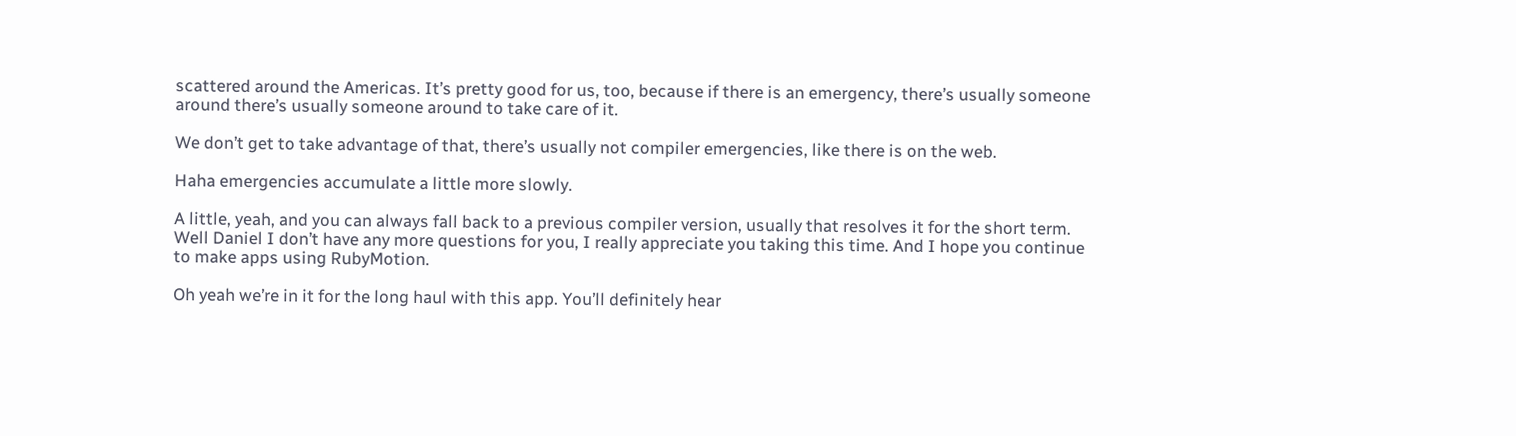scattered around the Americas. It’s pretty good for us, too, because if there is an emergency, there’s usually someone around there’s usually someone around to take care of it.

We don’t get to take advantage of that, there’s usually not compiler emergencies, like there is on the web.

Haha emergencies accumulate a little more slowly.

A little, yeah, and you can always fall back to a previous compiler version, usually that resolves it for the short term. Well Daniel I don’t have any more questions for you, I really appreciate you taking this time. And I hope you continue to make apps using RubyMotion.

Oh yeah we’re in it for the long haul with this app. You’ll definitely hear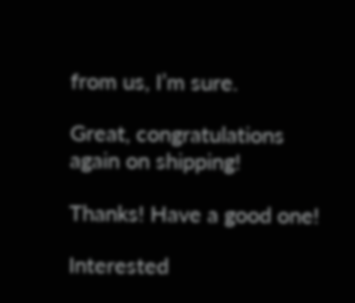from us, I’m sure.

Great, congratulations again on shipping!

Thanks! Have a good one!

Interested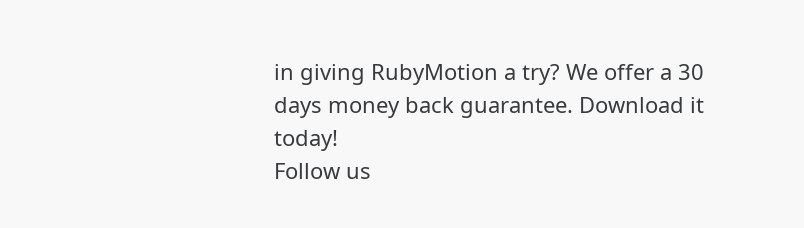in giving RubyMotion a try? We offer a 30 days money back guarantee. Download it today!
Follow us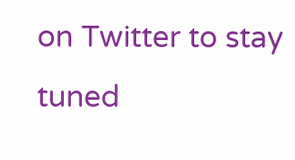on Twitter to stay tuned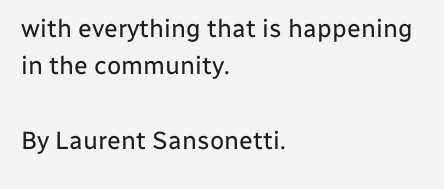with everything that is happening in the community.

By Laurent Sansonetti.